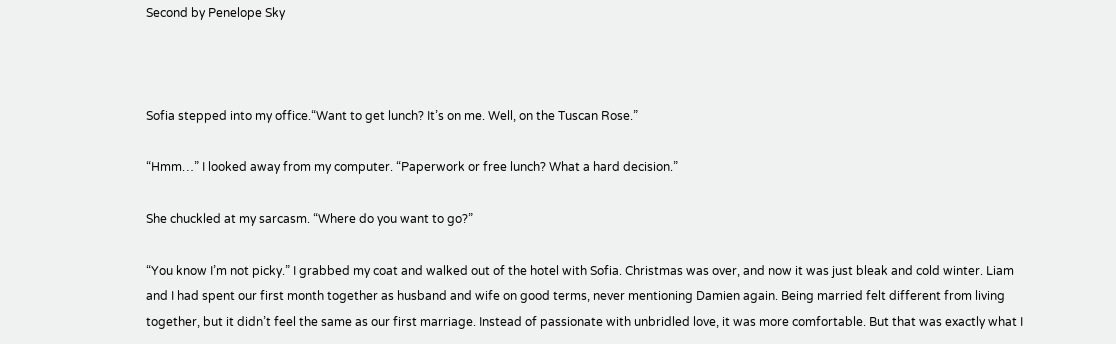Second by Penelope Sky



Sofia stepped into my office.“Want to get lunch? It’s on me. Well, on the Tuscan Rose.”

“Hmm…” I looked away from my computer. “Paperwork or free lunch? What a hard decision.”

She chuckled at my sarcasm. “Where do you want to go?”

“You know I’m not picky.” I grabbed my coat and walked out of the hotel with Sofia. Christmas was over, and now it was just bleak and cold winter. Liam and I had spent our first month together as husband and wife on good terms, never mentioning Damien again. Being married felt different from living together, but it didn’t feel the same as our first marriage. Instead of passionate with unbridled love, it was more comfortable. But that was exactly what I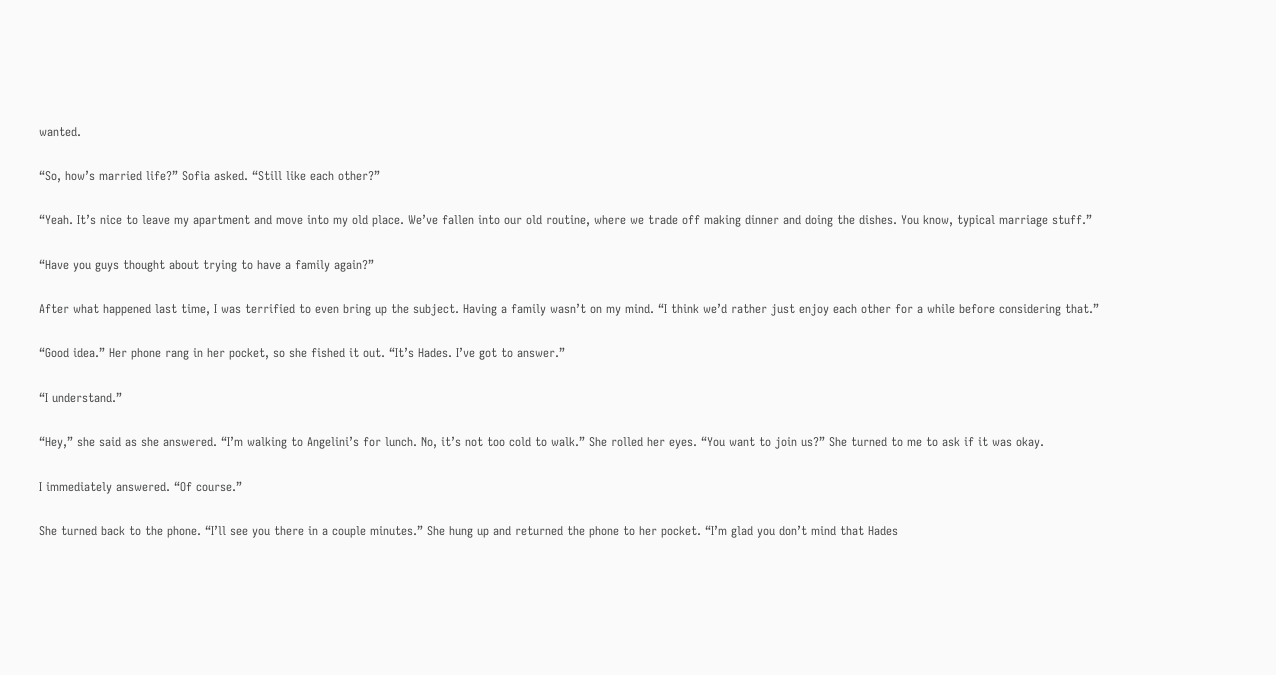wanted.

“So, how’s married life?” Sofia asked. “Still like each other?”

“Yeah. It’s nice to leave my apartment and move into my old place. We’ve fallen into our old routine, where we trade off making dinner and doing the dishes. You know, typical marriage stuff.”

“Have you guys thought about trying to have a family again?”

After what happened last time, I was terrified to even bring up the subject. Having a family wasn’t on my mind. “I think we’d rather just enjoy each other for a while before considering that.”

“Good idea.” Her phone rang in her pocket, so she fished it out. “It’s Hades. I’ve got to answer.”

“I understand.”

“Hey,” she said as she answered. “I’m walking to Angelini’s for lunch. No, it’s not too cold to walk.” She rolled her eyes. “You want to join us?” She turned to me to ask if it was okay.

I immediately answered. “Of course.”

She turned back to the phone. “I’ll see you there in a couple minutes.” She hung up and returned the phone to her pocket. “I’m glad you don’t mind that Hades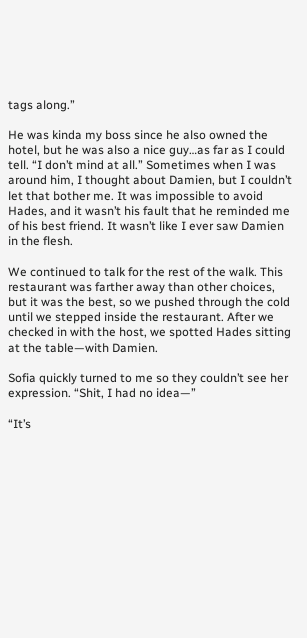tags along.”

He was kinda my boss since he also owned the hotel, but he was also a nice guy…as far as I could tell. “I don’t mind at all.” Sometimes when I was around him, I thought about Damien, but I couldn’t let that bother me. It was impossible to avoid Hades, and it wasn’t his fault that he reminded me of his best friend. It wasn’t like I ever saw Damien in the flesh.

We continued to talk for the rest of the walk. This restaurant was farther away than other choices, but it was the best, so we pushed through the cold until we stepped inside the restaurant. After we checked in with the host, we spotted Hades sitting at the table—with Damien.

Sofia quickly turned to me so they couldn’t see her expression. “Shit, I had no idea—”

“It’s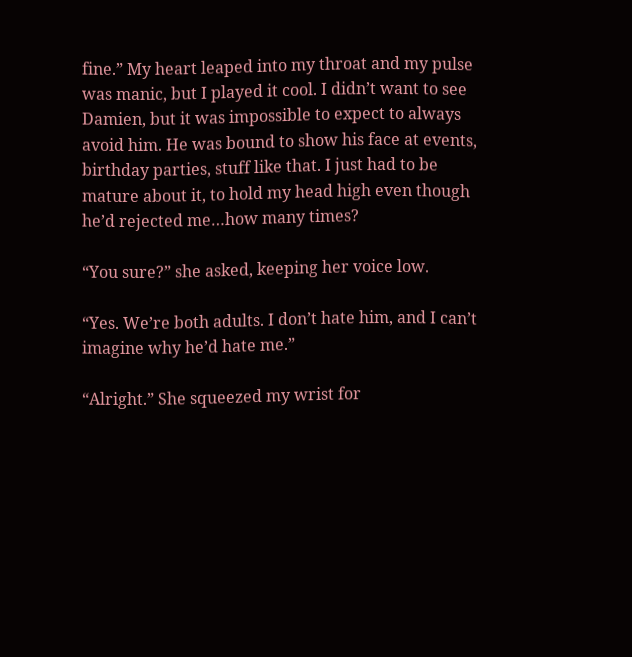fine.” My heart leaped into my throat and my pulse was manic, but I played it cool. I didn’t want to see Damien, but it was impossible to expect to always avoid him. He was bound to show his face at events, birthday parties, stuff like that. I just had to be mature about it, to hold my head high even though he’d rejected me…how many times?

“You sure?” she asked, keeping her voice low.

“Yes. We’re both adults. I don’t hate him, and I can’t imagine why he’d hate me.”

“Alright.” She squeezed my wrist for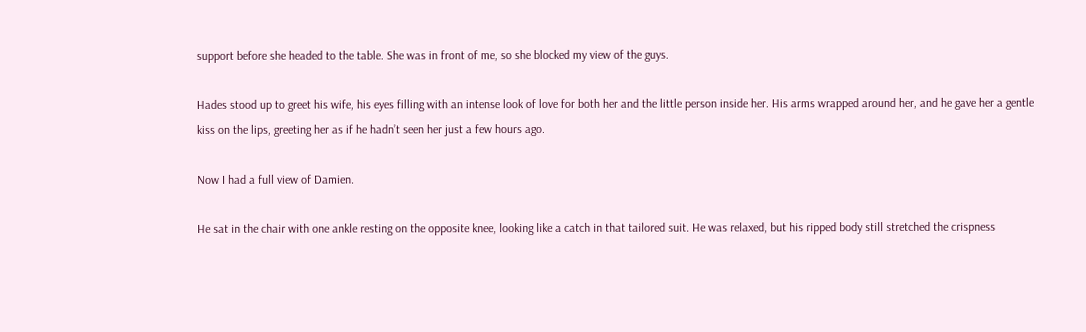support before she headed to the table. She was in front of me, so she blocked my view of the guys.

Hades stood up to greet his wife, his eyes filling with an intense look of love for both her and the little person inside her. His arms wrapped around her, and he gave her a gentle kiss on the lips, greeting her as if he hadn’t seen her just a few hours ago.

Now I had a full view of Damien.

He sat in the chair with one ankle resting on the opposite knee, looking like a catch in that tailored suit. He was relaxed, but his ripped body still stretched the crispness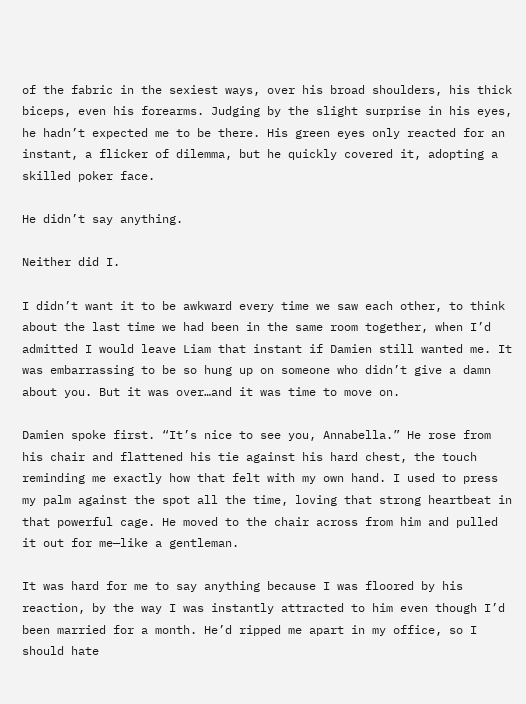of the fabric in the sexiest ways, over his broad shoulders, his thick biceps, even his forearms. Judging by the slight surprise in his eyes, he hadn’t expected me to be there. His green eyes only reacted for an instant, a flicker of dilemma, but he quickly covered it, adopting a skilled poker face.

He didn’t say anything.

Neither did I.

I didn’t want it to be awkward every time we saw each other, to think about the last time we had been in the same room together, when I’d admitted I would leave Liam that instant if Damien still wanted me. It was embarrassing to be so hung up on someone who didn’t give a damn about you. But it was over…and it was time to move on.

Damien spoke first. “It’s nice to see you, Annabella.” He rose from his chair and flattened his tie against his hard chest, the touch reminding me exactly how that felt with my own hand. I used to press my palm against the spot all the time, loving that strong heartbeat in that powerful cage. He moved to the chair across from him and pulled it out for me—like a gentleman.

It was hard for me to say anything because I was floored by his reaction, by the way I was instantly attracted to him even though I’d been married for a month. He’d ripped me apart in my office, so I should hate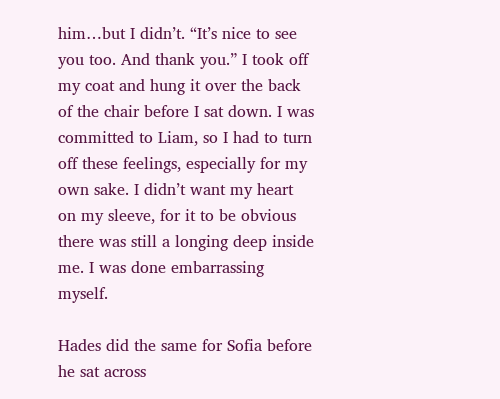him…but I didn’t. “It’s nice to see you too. And thank you.” I took off my coat and hung it over the back of the chair before I sat down. I was committed to Liam, so I had to turn off these feelings, especially for my own sake. I didn’t want my heart on my sleeve, for it to be obvious there was still a longing deep inside me. I was done embarrassing myself.

Hades did the same for Sofia before he sat across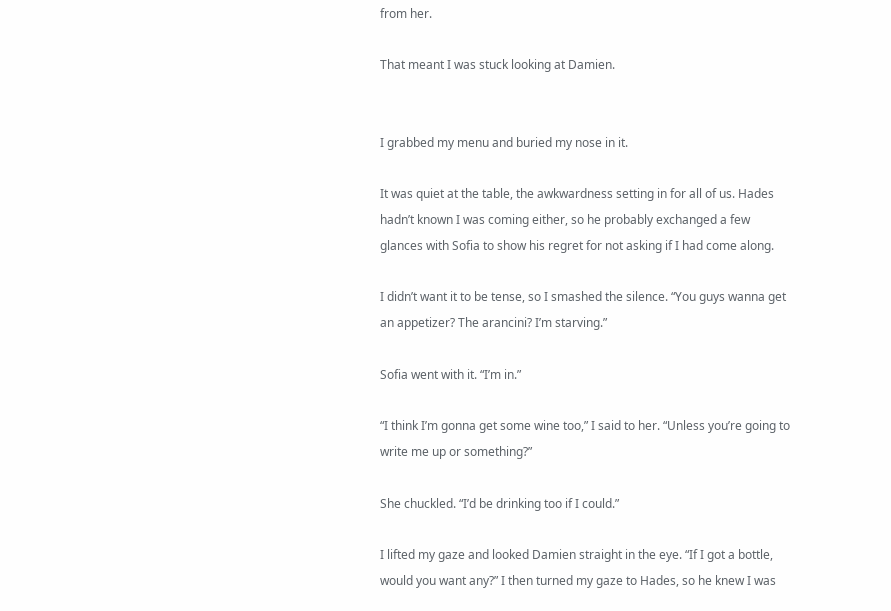from her.

That meant I was stuck looking at Damien.


I grabbed my menu and buried my nose in it.

It was quiet at the table, the awkwardness setting in for all of us. Hades hadn’t known I was coming either, so he probably exchanged a few glances with Sofia to show his regret for not asking if I had come along.

I didn’t want it to be tense, so I smashed the silence. “You guys wanna get an appetizer? The arancini? I’m starving.”

Sofia went with it. “I’m in.”

“I think I’m gonna get some wine too,” I said to her. “Unless you’re going to write me up or something?”

She chuckled. “I’d be drinking too if I could.”

I lifted my gaze and looked Damien straight in the eye. “If I got a bottle, would you want any?” I then turned my gaze to Hades, so he knew I was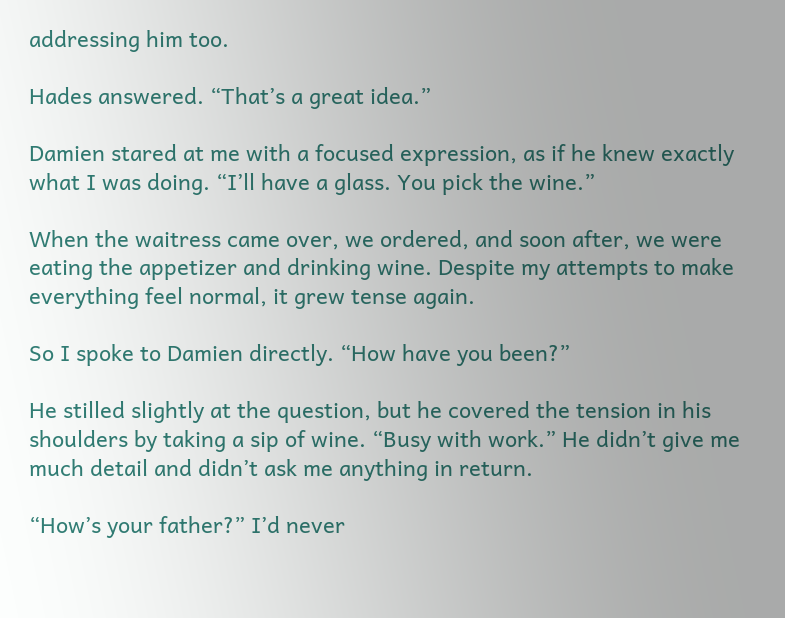addressing him too.

Hades answered. “That’s a great idea.”

Damien stared at me with a focused expression, as if he knew exactly what I was doing. “I’ll have a glass. You pick the wine.”

When the waitress came over, we ordered, and soon after, we were eating the appetizer and drinking wine. Despite my attempts to make everything feel normal, it grew tense again.

So I spoke to Damien directly. “How have you been?”

He stilled slightly at the question, but he covered the tension in his shoulders by taking a sip of wine. “Busy with work.” He didn’t give me much detail and didn’t ask me anything in return.

“How’s your father?” I’d never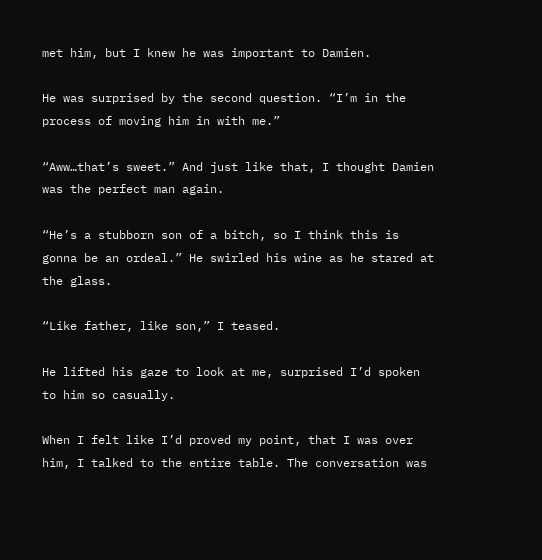met him, but I knew he was important to Damien.

He was surprised by the second question. “I’m in the process of moving him in with me.”

“Aww…that’s sweet.” And just like that, I thought Damien was the perfect man again.

“He’s a stubborn son of a bitch, so I think this is gonna be an ordeal.” He swirled his wine as he stared at the glass.

“Like father, like son,” I teased.

He lifted his gaze to look at me, surprised I’d spoken to him so casually.

When I felt like I’d proved my point, that I was over him, I talked to the entire table. The conversation was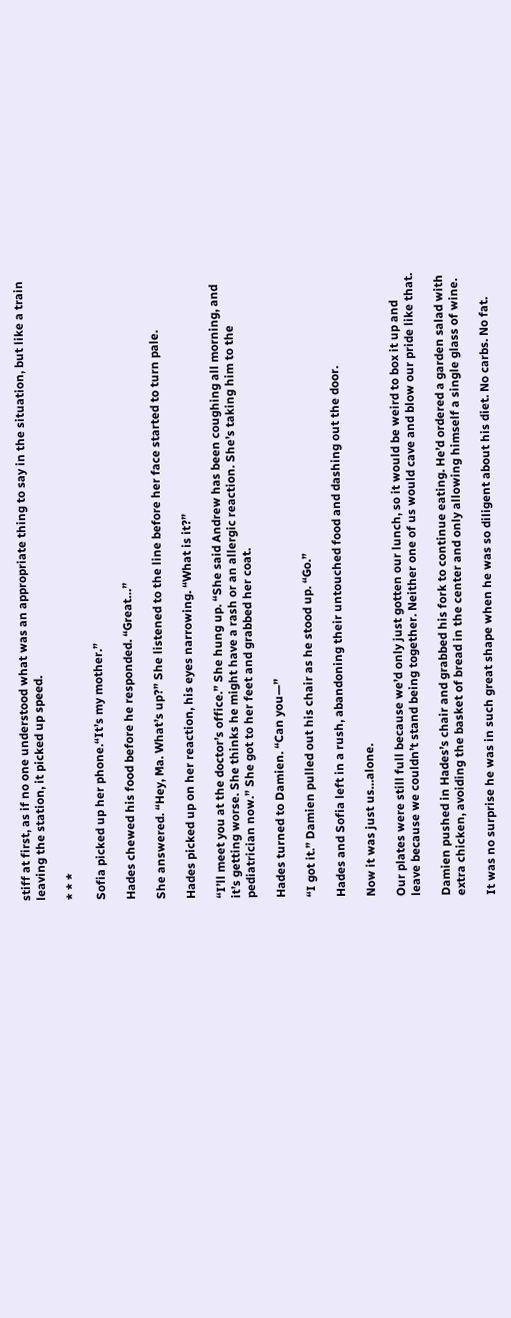stiff at first, as if no one understood what was an appropriate thing to say in the situation, but like a train leaving the station, it picked up speed.

* * *

Sofia picked up her phone.“It’s my mother.”

Hades chewed his food before he responded. “Great…”

She answered. “Hey, Ma. What’s up?” She listened to the line before her face started to turn pale.

Hades picked up on her reaction, his eyes narrowing. “What is it?”

“I’ll meet you at the doctor’s office.” She hung up. “She said Andrew has been coughing all morning, and it’s getting worse. She thinks he might have a rash or an allergic reaction. She’s taking him to the pediatrician now.” She got to her feet and grabbed her coat.

Hades turned to Damien. “Can you—”

“I got it.” Damien pulled out his chair as he stood up. “Go.”

Hades and Sofia left in a rush, abandoning their untouched food and dashing out the door.

Now it was just us…alone.

Our plates were still full because we’d only just gotten our lunch, so it would be weird to box it up and leave because we couldn’t stand being together. Neither one of us would cave and blow our pride like that.

Damien pushed in Hades’s chair and grabbed his fork to continue eating. He’d ordered a garden salad with extra chicken, avoiding the basket of bread in the center and only allowing himself a single glass of wine.

It was no surprise he was in such great shape when he was so diligent about his diet. No carbs. No fat.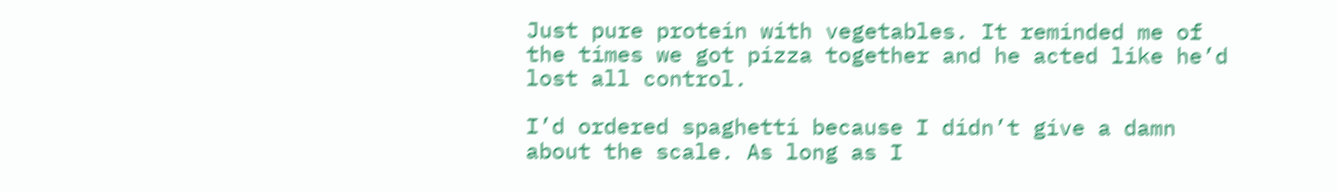Just pure protein with vegetables. It reminded me of the times we got pizza together and he acted like he’d lost all control.

I’d ordered spaghetti because I didn’t give a damn about the scale. As long as I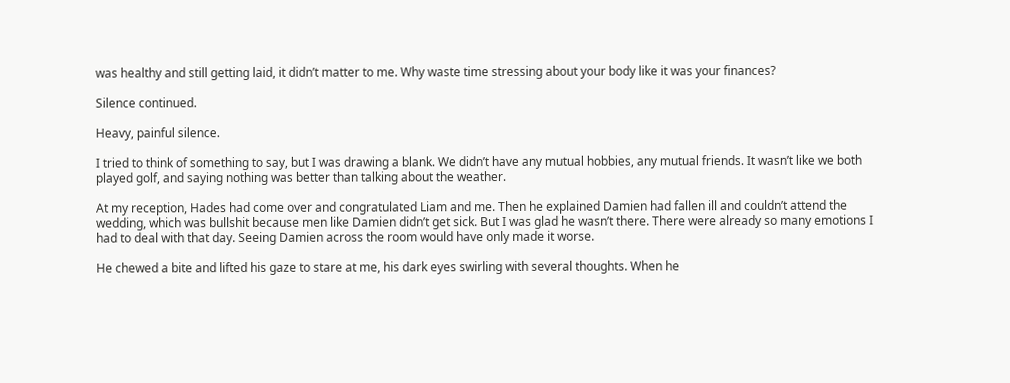was healthy and still getting laid, it didn’t matter to me. Why waste time stressing about your body like it was your finances?

Silence continued.

Heavy, painful silence.

I tried to think of something to say, but I was drawing a blank. We didn’t have any mutual hobbies, any mutual friends. It wasn’t like we both played golf, and saying nothing was better than talking about the weather.

At my reception, Hades had come over and congratulated Liam and me. Then he explained Damien had fallen ill and couldn’t attend the wedding, which was bullshit because men like Damien didn’t get sick. But I was glad he wasn’t there. There were already so many emotions I had to deal with that day. Seeing Damien across the room would have only made it worse.

He chewed a bite and lifted his gaze to stare at me, his dark eyes swirling with several thoughts. When he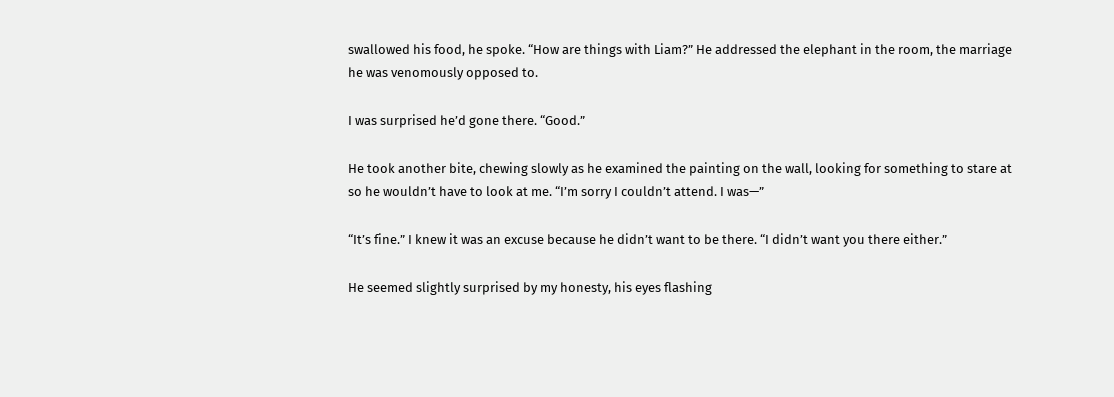swallowed his food, he spoke. “How are things with Liam?” He addressed the elephant in the room, the marriage he was venomously opposed to.

I was surprised he’d gone there. “Good.”

He took another bite, chewing slowly as he examined the painting on the wall, looking for something to stare at so he wouldn’t have to look at me. “I’m sorry I couldn’t attend. I was—”

“It’s fine.” I knew it was an excuse because he didn’t want to be there. “I didn’t want you there either.”

He seemed slightly surprised by my honesty, his eyes flashing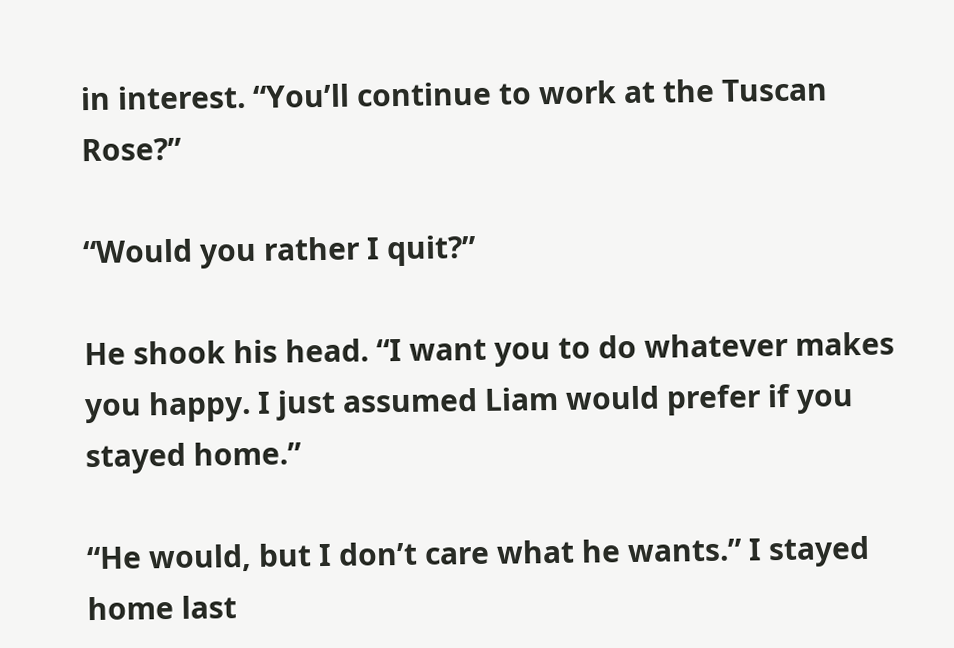in interest. “You’ll continue to work at the Tuscan Rose?”

“Would you rather I quit?”

He shook his head. “I want you to do whatever makes you happy. I just assumed Liam would prefer if you stayed home.”

“He would, but I don’t care what he wants.” I stayed home last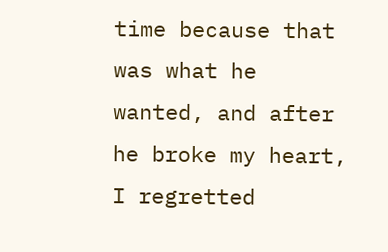time because that was what he wanted, and after he broke my heart, I regretted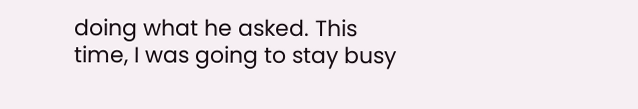doing what he asked. This time, I was going to stay busy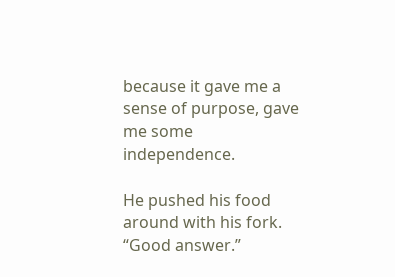because it gave me a sense of purpose, gave me some independence.

He pushed his food around with his fork. “Good answer.”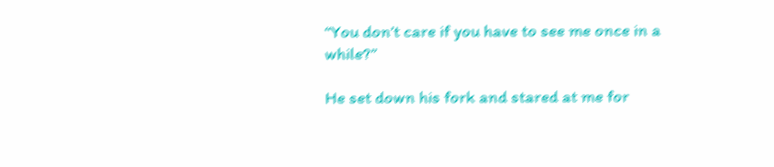“You don’t care if you have to see me once in a while?”

He set down his fork and stared at me for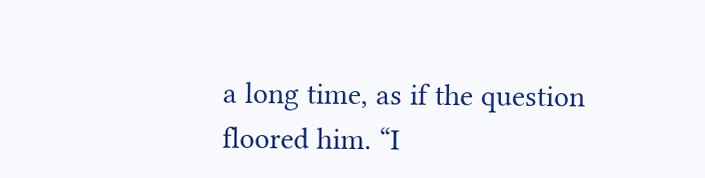a long time, as if the question floored him. “I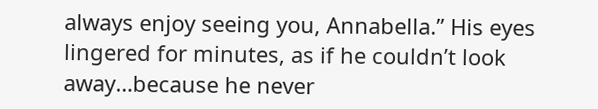always enjoy seeing you, Annabella.” His eyes lingered for minutes, as if he couldn’t look away…because he never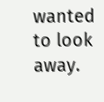wanted to look away.